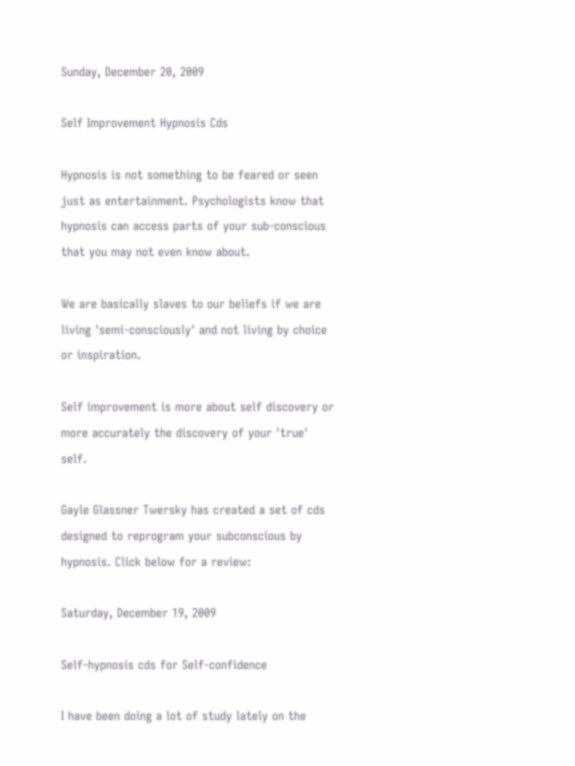Sunday, December 20, 2009

Self Improvement Hypnosis Cds

Hypnosis is not something to be feared or seen just as entertainment. Psychologists know that hypnosis can access parts of your sub-conscious that you may not even know about.

We are basically slaves to our beliefs if we are living 'semi-consciously' and not living by choice or inspiration.

Self improvement is more about self discovery or more accurately the discovery of your 'true' self.

Gayle Glassner Twersky has created a set of cds designed to reprogram your subconscious by hypnosis. Click below for a review:

Saturday, December 19, 2009

Self-hypnosis cds for Self-confidence

I have been doing a lot of study lately on the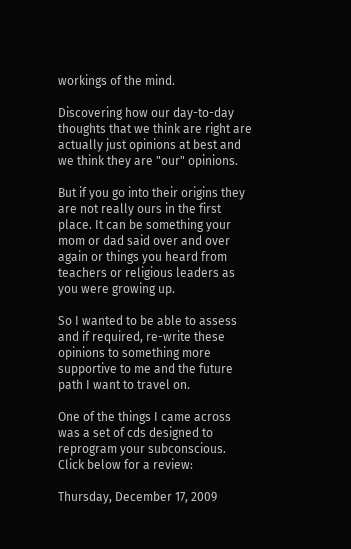workings of the mind.

Discovering how our day-to-day thoughts that we think are right are actually just opinions at best and we think they are "our" opinions.

But if you go into their origins they are not really ours in the first place. It can be something your mom or dad said over and over again or things you heard from teachers or religious leaders as you were growing up.

So I wanted to be able to assess and if required, re-write these opinions to something more supportive to me and the future path I want to travel on.

One of the things I came across was a set of cds designed to reprogram your subconscious. Click below for a review:

Thursday, December 17, 2009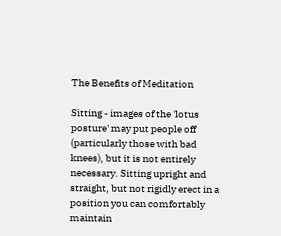The Benefits of Meditation

Sitting - images of the 'lotus posture' may put people off (particularly those with bad knees), but it is not entirely necessary. Sitting upright and straight, but not rigidly erect in a position you can comfortably maintain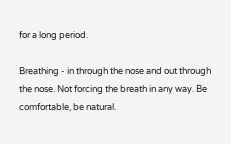for a long period.

Breathing - in through the nose and out through the nose. Not forcing the breath in any way. Be comfortable, be natural.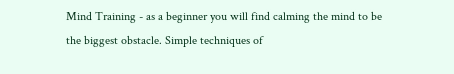Mind Training - as a beginner you will find calming the mind to be the biggest obstacle. Simple techniques of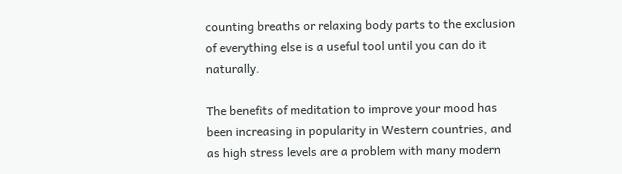counting breaths or relaxing body parts to the exclusion of everything else is a useful tool until you can do it naturally.

The benefits of meditation to improve your mood has been increasing in popularity in Western countries, and as high stress levels are a problem with many modern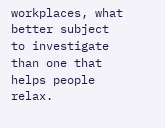workplaces, what better subject to investigate than one that helps people relax.